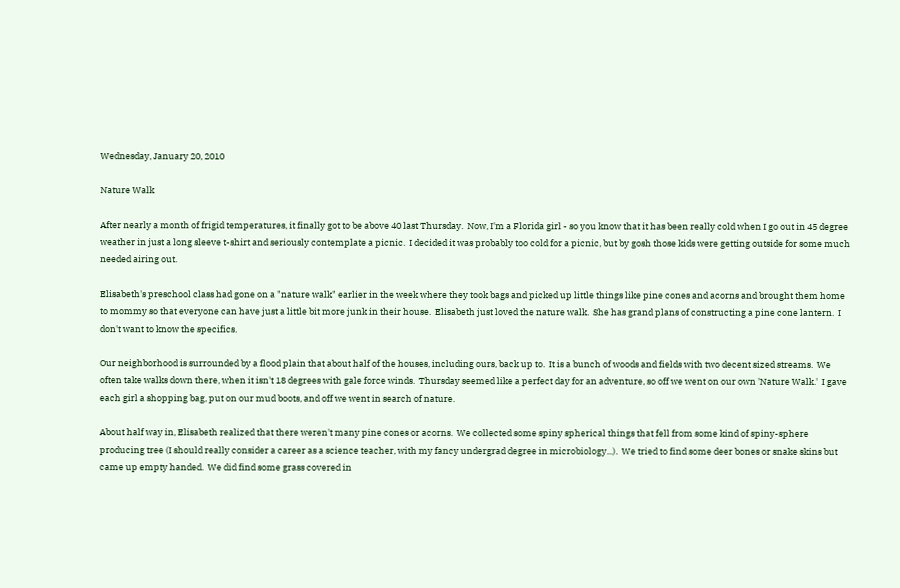Wednesday, January 20, 2010

Nature Walk

After nearly a month of frigid temperatures, it finally got to be above 40 last Thursday.  Now, I'm a Florida girl - so you know that it has been really cold when I go out in 45 degree weather in just a long sleeve t-shirt and seriously contemplate a picnic.  I decided it was probably too cold for a picnic, but by gosh those kids were getting outside for some much needed airing out.

Elisabeth's preschool class had gone on a "nature walk" earlier in the week where they took bags and picked up little things like pine cones and acorns and brought them home to mommy so that everyone can have just a little bit more junk in their house.  Elisabeth just loved the nature walk.  She has grand plans of constructing a pine cone lantern.  I don't want to know the specifics.

Our neighborhood is surrounded by a flood plain that about half of the houses, including ours, back up to.  It is a bunch of woods and fields with two decent sized streams.  We often take walks down there, when it isn't 18 degrees with gale force winds.  Thursday seemed like a perfect day for an adventure, so off we went on our own 'Nature Walk.'  I gave each girl a shopping bag, put on our mud boots, and off we went in search of nature.

About half way in, Elisabeth realized that there weren't many pine cones or acorns.  We collected some spiny spherical things that fell from some kind of spiny-sphere producing tree (I should really consider a career as a science teacher, with my fancy undergrad degree in microbiology...).  We tried to find some deer bones or snake skins but came up empty handed.  We did find some grass covered in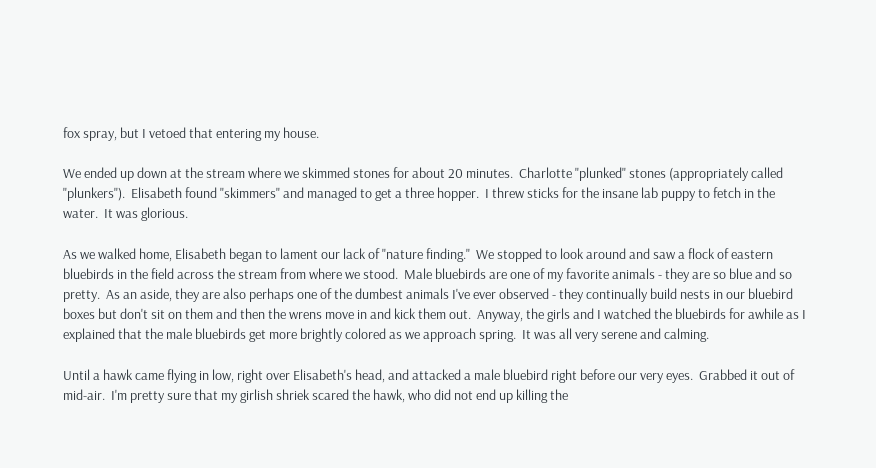fox spray, but I vetoed that entering my house.

We ended up down at the stream where we skimmed stones for about 20 minutes.  Charlotte "plunked" stones (appropriately called "plunkers").  Elisabeth found "skimmers" and managed to get a three hopper.  I threw sticks for the insane lab puppy to fetch in the water.  It was glorious.

As we walked home, Elisabeth began to lament our lack of "nature finding."  We stopped to look around and saw a flock of eastern bluebirds in the field across the stream from where we stood.  Male bluebirds are one of my favorite animals - they are so blue and so pretty.  As an aside, they are also perhaps one of the dumbest animals I've ever observed - they continually build nests in our bluebird boxes but don't sit on them and then the wrens move in and kick them out.  Anyway, the girls and I watched the bluebirds for awhile as I explained that the male bluebirds get more brightly colored as we approach spring.  It was all very serene and calming.

Until a hawk came flying in low, right over Elisabeth's head, and attacked a male bluebird right before our very eyes.  Grabbed it out of mid-air.  I'm pretty sure that my girlish shriek scared the hawk, who did not end up killing the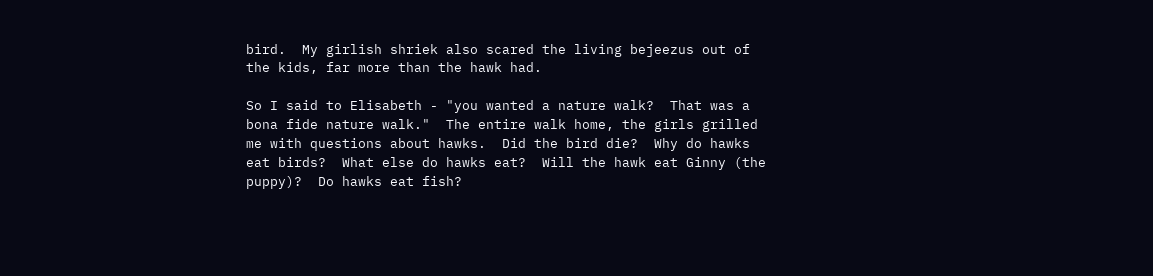bird.  My girlish shriek also scared the living bejeezus out of the kids, far more than the hawk had.

So I said to Elisabeth - "you wanted a nature walk?  That was a bona fide nature walk."  The entire walk home, the girls grilled me with questions about hawks.  Did the bird die?  Why do hawks eat birds?  What else do hawks eat?  Will the hawk eat Ginny (the puppy)?  Do hawks eat fish?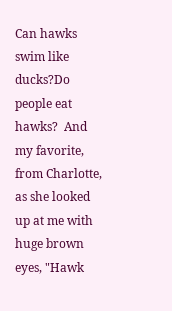Can hawks swim like ducks?Do people eat hawks?  And my favorite, from Charlotte, as she looked up at me with huge brown eyes, "Hawk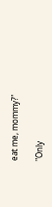eat me, mommy?"

"Only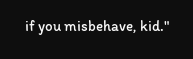if you misbehave, kid."